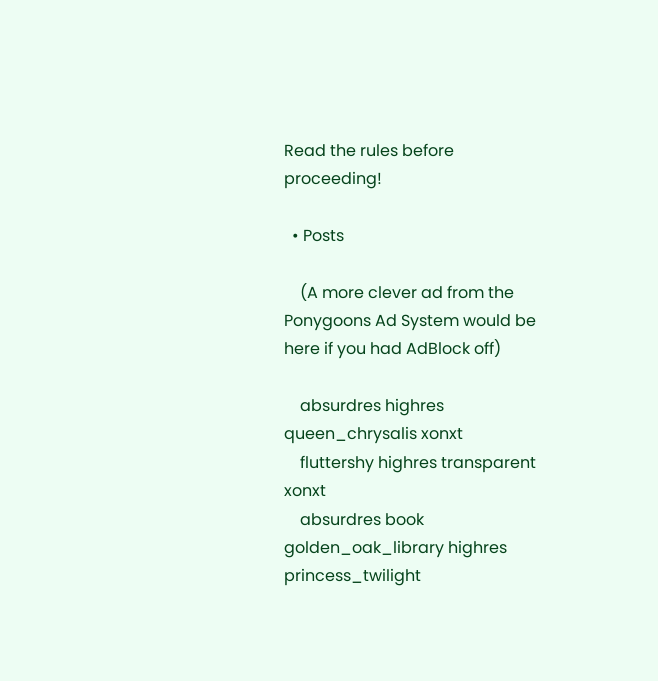Read the rules before proceeding!

  • Posts

    (A more clever ad from the Ponygoons Ad System would be here if you had AdBlock off)

    absurdres highres queen_chrysalis xonxt
    fluttershy highres transparent xonxt
    absurdres book golden_oak_library highres princess_twilight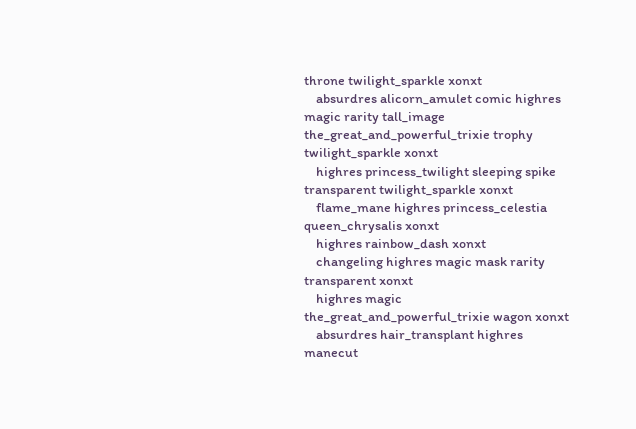throne twilight_sparkle xonxt
    absurdres alicorn_amulet comic highres magic rarity tall_image the_great_and_powerful_trixie trophy twilight_sparkle xonxt
    highres princess_twilight sleeping spike transparent twilight_sparkle xonxt
    flame_mane highres princess_celestia queen_chrysalis xonxt
    highres rainbow_dash xonxt
    changeling highres magic mask rarity transparent xonxt
    highres magic the_great_and_powerful_trixie wagon xonxt
    absurdres hair_transplant highres manecut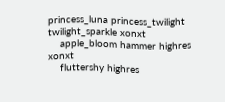princess_luna princess_twilight twilight_sparkle xonxt
    apple_bloom hammer highres xonxt
    fluttershy highres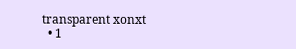transparent xonxt
  • 1